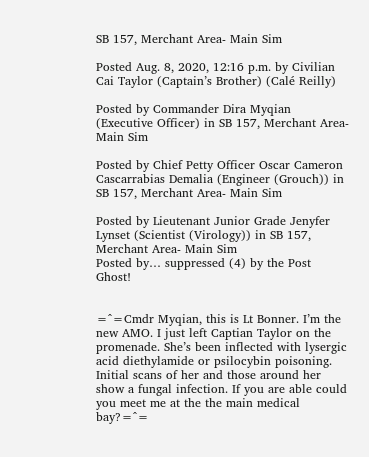SB 157, Merchant Area- Main Sim

Posted Aug. 8, 2020, 12:16 p.m. by Civilian Cai Taylor (Captain’s Brother) (Calé Reilly)

Posted by Commander Dira Myqian (Executive Officer) in SB 157, Merchant Area- Main Sim

Posted by Chief Petty Officer Oscar Cameron Cascarrabias Demalia (Engineer (Grouch)) in SB 157, Merchant Area- Main Sim

Posted by Lieutenant Junior Grade Jenyfer Lynset (Scientist (Virology)) in SB 157, Merchant Area- Main Sim
Posted by… suppressed (4) by the Post Ghost!


=^=Cmdr Myqian, this is Lt Bonner. I’m the new AMO. I just left Captian Taylor on the promenade. She’s been inflected with lysergic acid diethylamide or psilocybin poisoning. Initial scans of her and those around her show a fungal infection. If you are able could you meet me at the the main medical bay?=^=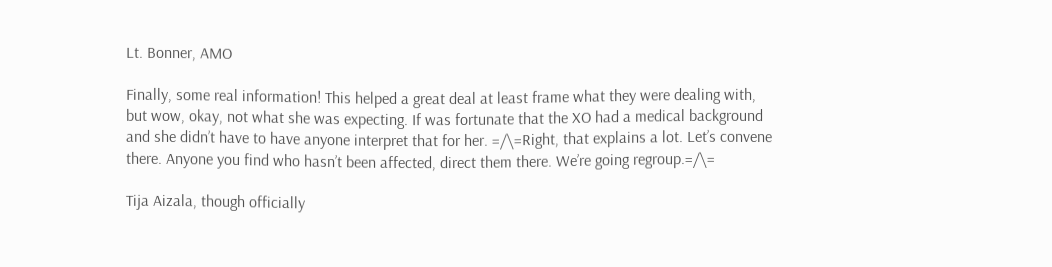Lt. Bonner, AMO

Finally, some real information! This helped a great deal at least frame what they were dealing with, but wow, okay, not what she was expecting. If was fortunate that the XO had a medical background and she didn’t have to have anyone interpret that for her. =/\=Right, that explains a lot. Let’s convene there. Anyone you find who hasn’t been affected, direct them there. We’re going regroup.=/\=

Tija Aizala, though officially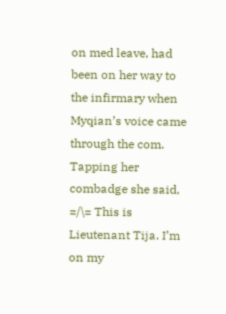on med leave, had been on her way to the infirmary when Myqian’s voice came through the com. Tapping her combadge she said, =/\= This is Lieutenant Tija. I’m on my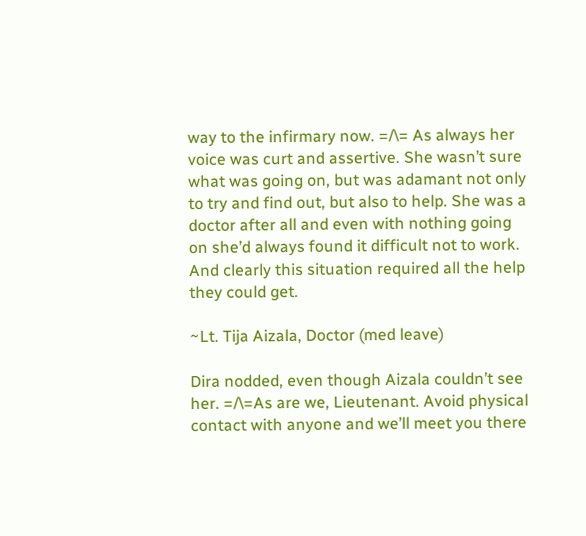way to the infirmary now. =/\= As always her voice was curt and assertive. She wasn’t sure what was going on, but was adamant not only to try and find out, but also to help. She was a doctor after all and even with nothing going on she’d always found it difficult not to work. And clearly this situation required all the help they could get.

~Lt. Tija Aizala, Doctor (med leave)

Dira nodded, even though Aizala couldn’t see her. =/\=As are we, Lieutenant. Avoid physical contact with anyone and we’ll meet you there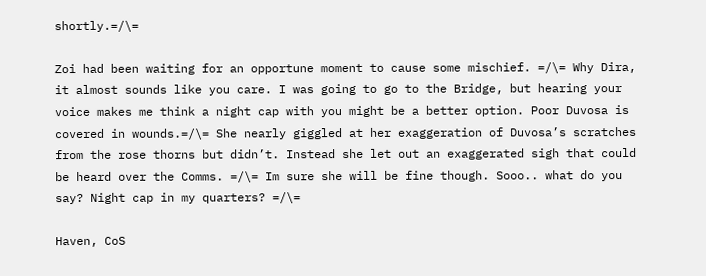shortly.=/\=

Zoi had been waiting for an opportune moment to cause some mischief. =/\= Why Dira, it almost sounds like you care. I was going to go to the Bridge, but hearing your voice makes me think a night cap with you might be a better option. Poor Duvosa is covered in wounds.=/\= She nearly giggled at her exaggeration of Duvosa’s scratches from the rose thorns but didn’t. Instead she let out an exaggerated sigh that could be heard over the Comms. =/\= Im sure she will be fine though. Sooo.. what do you say? Night cap in my quarters? =/\=

Haven, CoS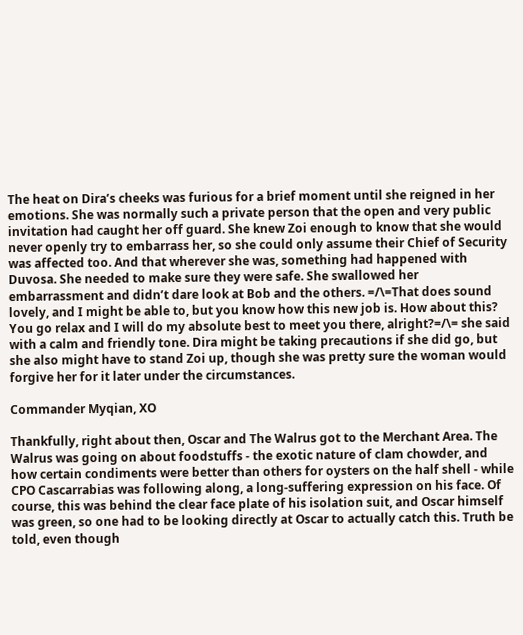The heat on Dira’s cheeks was furious for a brief moment until she reigned in her emotions. She was normally such a private person that the open and very public invitation had caught her off guard. She knew Zoi enough to know that she would never openly try to embarrass her, so she could only assume their Chief of Security was affected too. And that wherever she was, something had happened with Duvosa. She needed to make sure they were safe. She swallowed her embarrassment and didn’t dare look at Bob and the others. =/\=That does sound lovely, and I might be able to, but you know how this new job is. How about this? You go relax and I will do my absolute best to meet you there, alright?=/\= she said with a calm and friendly tone. Dira might be taking precautions if she did go, but she also might have to stand Zoi up, though she was pretty sure the woman would forgive her for it later under the circumstances.

Commander Myqian, XO

Thankfully, right about then, Oscar and The Walrus got to the Merchant Area. The Walrus was going on about foodstuffs - the exotic nature of clam chowder, and how certain condiments were better than others for oysters on the half shell - while CPO Cascarrabias was following along, a long-suffering expression on his face. Of course, this was behind the clear face plate of his isolation suit, and Oscar himself was green, so one had to be looking directly at Oscar to actually catch this. Truth be told, even though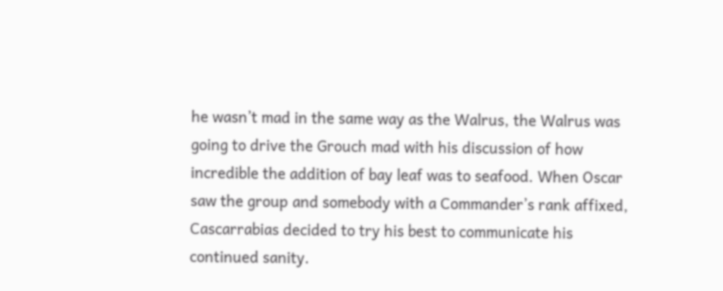he wasn’t mad in the same way as the Walrus, the Walrus was going to drive the Grouch mad with his discussion of how incredible the addition of bay leaf was to seafood. When Oscar saw the group and somebody with a Commander’s rank affixed, Cascarrabias decided to try his best to communicate his continued sanity.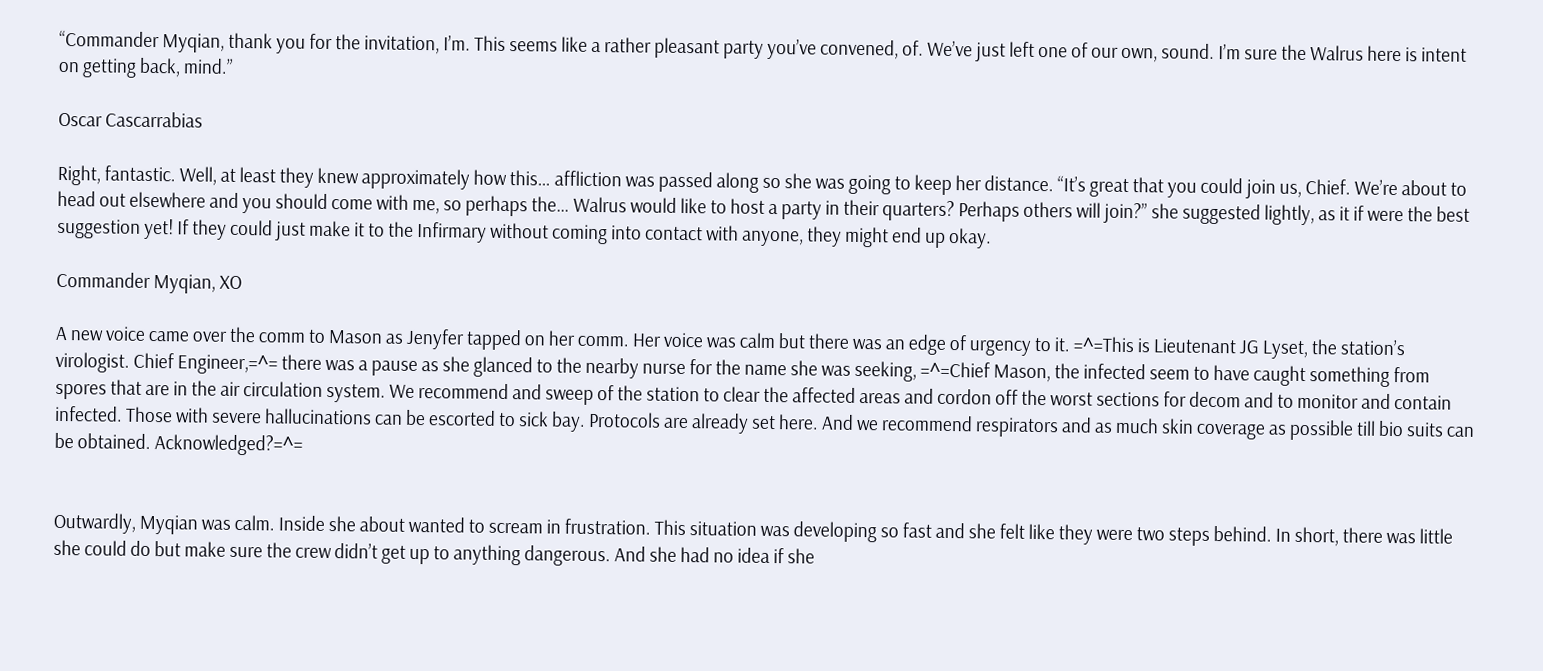“Commander Myqian, thank you for the invitation, I’m. This seems like a rather pleasant party you’ve convened, of. We’ve just left one of our own, sound. I’m sure the Walrus here is intent on getting back, mind.”

Oscar Cascarrabias

Right, fantastic. Well, at least they knew approximately how this… affliction was passed along so she was going to keep her distance. “It’s great that you could join us, Chief. We’re about to head out elsewhere and you should come with me, so perhaps the… Walrus would like to host a party in their quarters? Perhaps others will join?” she suggested lightly, as it if were the best suggestion yet! If they could just make it to the Infirmary without coming into contact with anyone, they might end up okay.

Commander Myqian, XO

A new voice came over the comm to Mason as Jenyfer tapped on her comm. Her voice was calm but there was an edge of urgency to it. =^=This is Lieutenant JG Lyset, the station’s virologist. Chief Engineer,=^= there was a pause as she glanced to the nearby nurse for the name she was seeking, =^=Chief Mason, the infected seem to have caught something from spores that are in the air circulation system. We recommend and sweep of the station to clear the affected areas and cordon off the worst sections for decom and to monitor and contain infected. Those with severe hallucinations can be escorted to sick bay. Protocols are already set here. And we recommend respirators and as much skin coverage as possible till bio suits can be obtained. Acknowledged?=^=


Outwardly, Myqian was calm. Inside she about wanted to scream in frustration. This situation was developing so fast and she felt like they were two steps behind. In short, there was little she could do but make sure the crew didn’t get up to anything dangerous. And she had no idea if she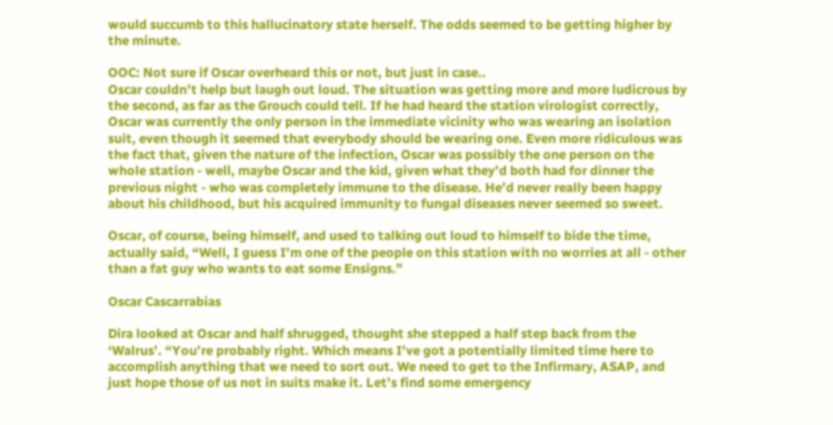would succumb to this hallucinatory state herself. The odds seemed to be getting higher by the minute.

OOC: Not sure if Oscar overheard this or not, but just in case..
Oscar couldn’t help but laugh out loud. The situation was getting more and more ludicrous by the second, as far as the Grouch could tell. If he had heard the station virologist correctly, Oscar was currently the only person in the immediate vicinity who was wearing an isolation suit, even though it seemed that everybody should be wearing one. Even more ridiculous was the fact that, given the nature of the infection, Oscar was possibly the one person on the whole station - well, maybe Oscar and the kid, given what they’d both had for dinner the previous night - who was completely immune to the disease. He’d never really been happy about his childhood, but his acquired immunity to fungal diseases never seemed so sweet.

Oscar, of course, being himself, and used to talking out loud to himself to bide the time, actually said, “Well, I guess I’m one of the people on this station with no worries at all - other than a fat guy who wants to eat some Ensigns.”

Oscar Cascarrabias

Dira looked at Oscar and half shrugged, thought she stepped a half step back from the ‘Walrus’. “You’re probably right. Which means I’ve got a potentially limited time here to accomplish anything that we need to sort out. We need to get to the Infirmary, ASAP, and just hope those of us not in suits make it. Let’s find some emergency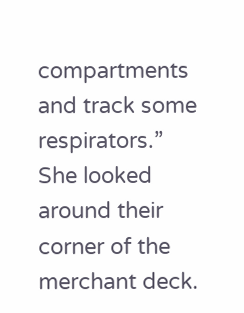compartments and track some respirators.” She looked around their corner of the merchant deck.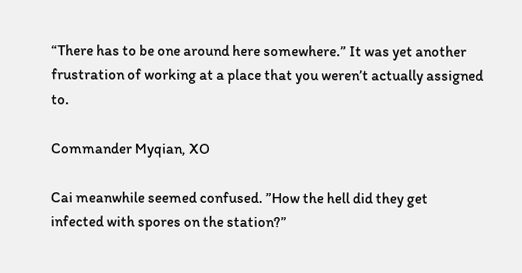“There has to be one around here somewhere.” It was yet another frustration of working at a place that you weren’t actually assigned to.

Commander Myqian, XO

Cai meanwhile seemed confused. ”How the hell did they get infected with spores on the station?”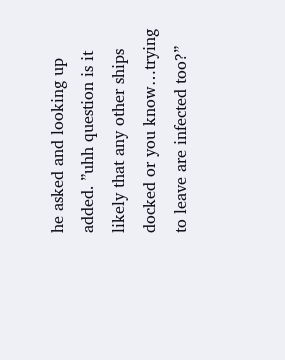he asked and looking up added. ”uhh question is it likely that any other ships docked or you know…trying to leave are infected too?”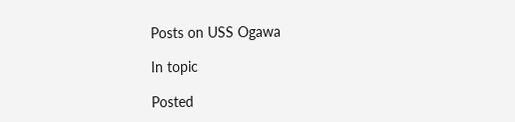Posts on USS Ogawa

In topic

Posted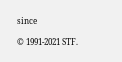since

© 1991-2021 STF.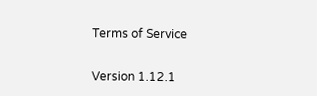Terms of Service

Version 1.12.1